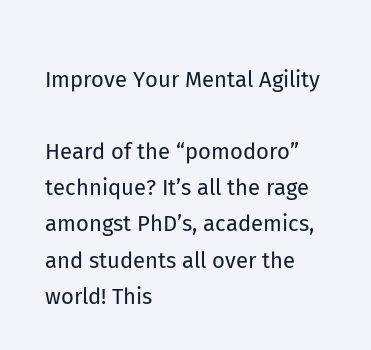Improve Your Mental Agility

Heard of the “pomodoro” technique? It’s all the rage amongst PhD’s, academics, and students all over the world! This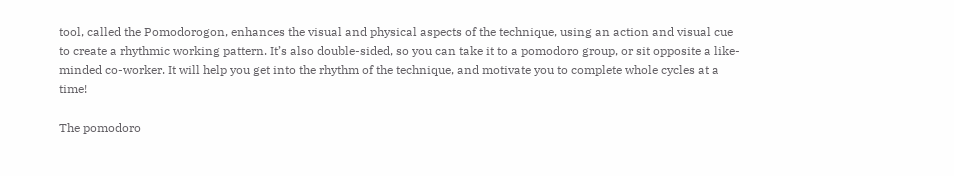tool, called the Pomodorogon, enhances the visual and physical aspects of the technique, using an action and visual cue to create a rhythmic working pattern. It’s also double-sided, so you can take it to a pomodoro group, or sit opposite a like-minded co-worker. It will help you get into the rhythm of the technique, and motivate you to complete whole cycles at a time!

The pomodoro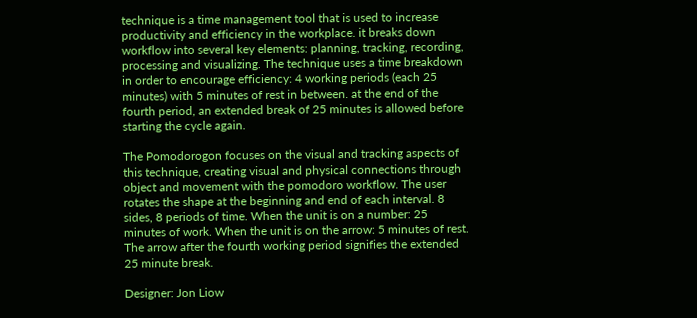technique is a time management tool that is used to increase productivity and efficiency in the workplace. it breaks down workflow into several key elements: planning, tracking, recording, processing and visualizing. The technique uses a time breakdown in order to encourage efficiency: 4 working periods (each 25 minutes) with 5 minutes of rest in between. at the end of the fourth period, an extended break of 25 minutes is allowed before starting the cycle again.

The Pomodorogon focuses on the visual and tracking aspects of this technique, creating visual and physical connections through object and movement with the pomodoro workflow. The user rotates the shape at the beginning and end of each interval. 8 sides, 8 periods of time. When the unit is on a number: 25 minutes of work. When the unit is on the arrow: 5 minutes of rest. The arrow after the fourth working period signifies the extended 25 minute break.

Designer: Jon Liow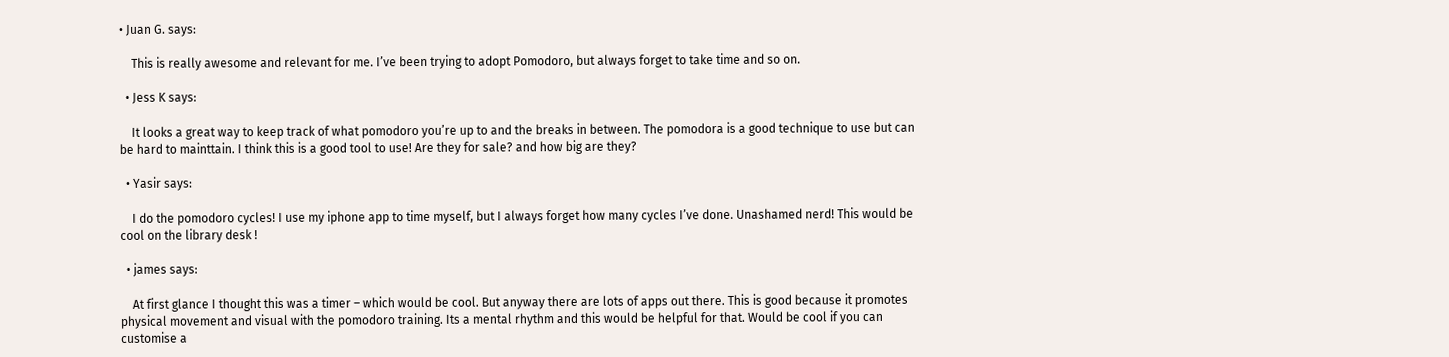• Juan G. says:

    This is really awesome and relevant for me. I’ve been trying to adopt Pomodoro, but always forget to take time and so on.

  • Jess K says:

    It looks a great way to keep track of what pomodoro you’re up to and the breaks in between. The pomodora is a good technique to use but can be hard to mainttain. I think this is a good tool to use! Are they for sale? and how big are they?

  • Yasir says:

    I do the pomodoro cycles! I use my iphone app to time myself, but I always forget how many cycles I’ve done. Unashamed nerd! This would be cool on the library desk !

  • james says:

    At first glance I thought this was a timer – which would be cool. But anyway there are lots of apps out there. This is good because it promotes physical movement and visual with the pomodoro training. Its a mental rhythm and this would be helpful for that. Would be cool if you can customise a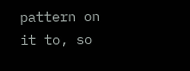pattern on it to, so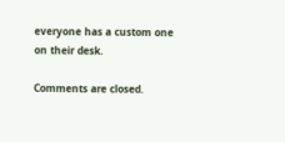everyone has a custom one on their desk.

Comments are closed.